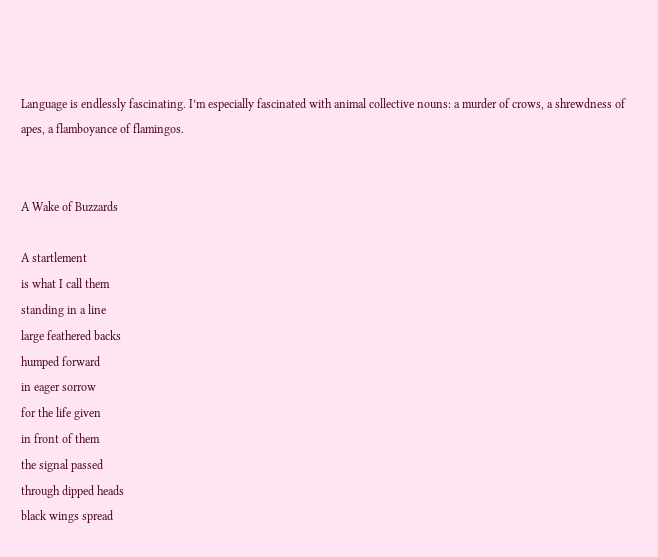Language is endlessly fascinating. I’m especially fascinated with animal collective nouns: a murder of crows, a shrewdness of apes, a flamboyance of flamingos.


A Wake of Buzzards

A startlement
is what I call them
standing in a line
large feathered backs
humped forward
in eager sorrow
for the life given
in front of them
the signal passed
through dipped heads
black wings spread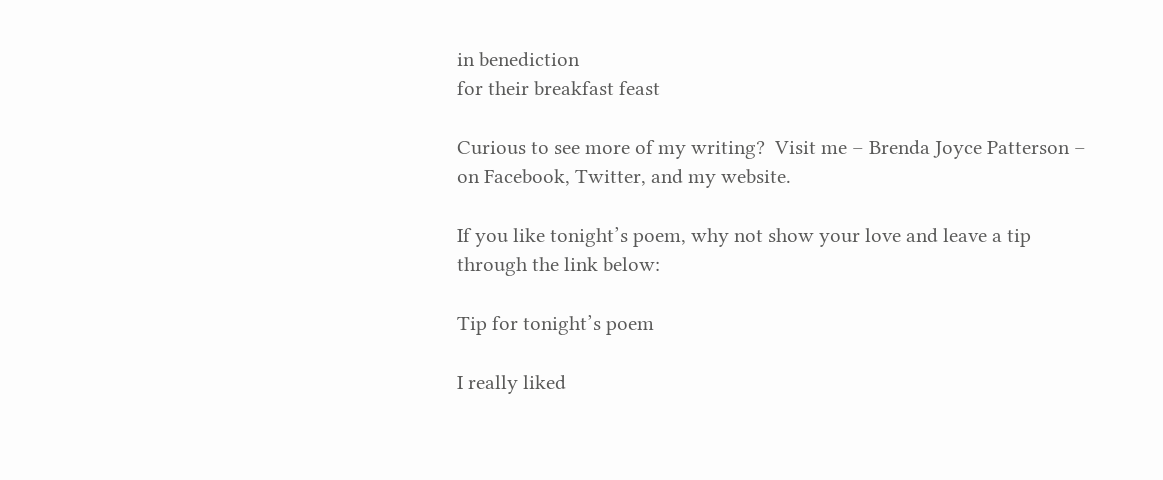in benediction
for their breakfast feast

Curious to see more of my writing?  Visit me – Brenda Joyce Patterson – on Facebook, Twitter, and my website.

If you like tonight’s poem, why not show your love and leave a tip through the link below:

Tip for tonight’s poem

I really liked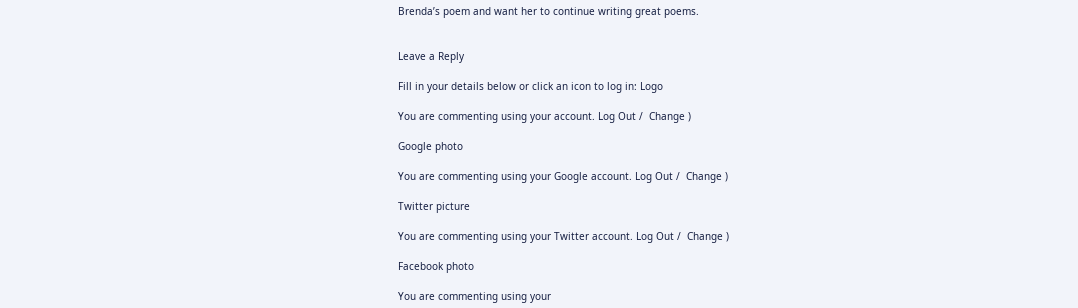Brenda’s poem and want her to continue writing great poems.


Leave a Reply

Fill in your details below or click an icon to log in: Logo

You are commenting using your account. Log Out /  Change )

Google photo

You are commenting using your Google account. Log Out /  Change )

Twitter picture

You are commenting using your Twitter account. Log Out /  Change )

Facebook photo

You are commenting using your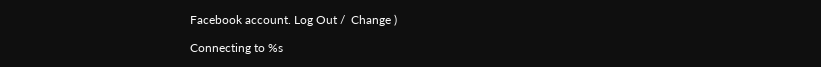Facebook account. Log Out /  Change )

Connecting to %s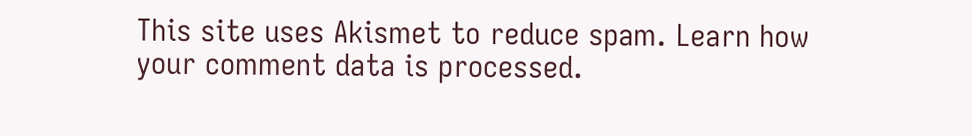This site uses Akismet to reduce spam. Learn how your comment data is processed.